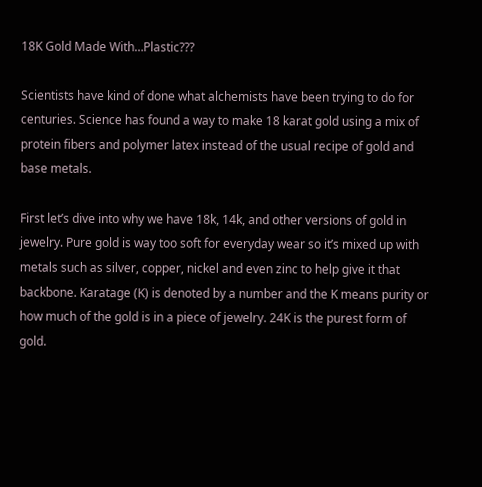18K Gold Made With…Plastic???

Scientists have kind of done what alchemists have been trying to do for centuries. Science has found a way to make 18 karat gold using a mix of protein fibers and polymer latex instead of the usual recipe of gold and base metals.

First let’s dive into why we have 18k, 14k, and other versions of gold in jewelry. Pure gold is way too soft for everyday wear so it’s mixed up with metals such as silver, copper, nickel and even zinc to help give it that backbone. Karatage (K) is denoted by a number and the K means purity or how much of the gold is in a piece of jewelry. 24K is the purest form of gold.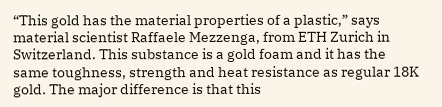“This gold has the material properties of a plastic,” says material scientist Raffaele Mezzenga, from ETH Zurich in Switzerland. This substance is a gold foam and it has the same toughness, strength and heat resistance as regular 18K gold. The major difference is that this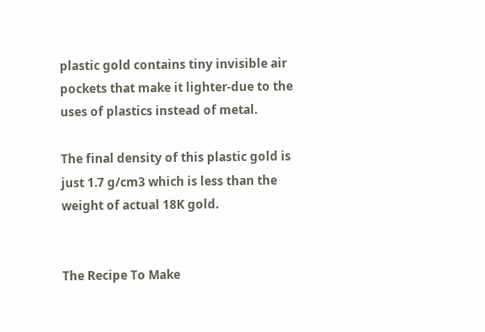plastic gold contains tiny invisible air pockets that make it lighter-due to the uses of plastics instead of metal.

The final density of this plastic gold is just 1.7 g/cm3 which is less than the weight of actual 18K gold.


The Recipe To Make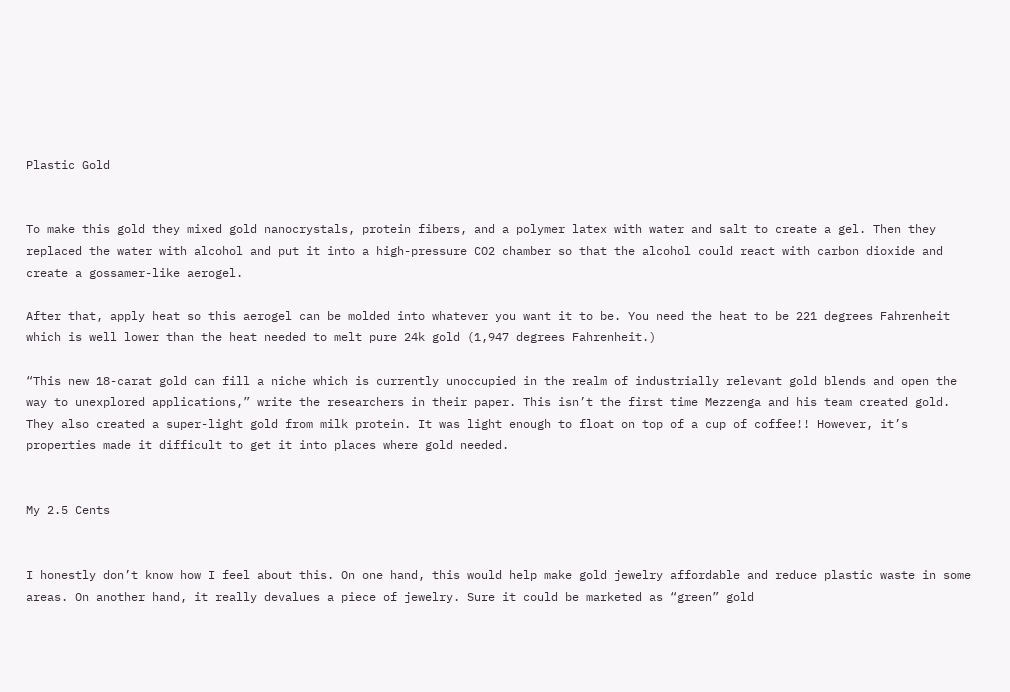Plastic Gold


To make this gold they mixed gold nanocrystals, protein fibers, and a polymer latex with water and salt to create a gel. Then they replaced the water with alcohol and put it into a high-pressure CO2 chamber so that the alcohol could react with carbon dioxide and create a gossamer-like aerogel.

After that, apply heat so this aerogel can be molded into whatever you want it to be. You need the heat to be 221 degrees Fahrenheit which is well lower than the heat needed to melt pure 24k gold (1,947 degrees Fahrenheit.)

“This new 18-carat gold can fill a niche which is currently unoccupied in the realm of industrially relevant gold blends and open the way to unexplored applications,” write the researchers in their paper. This isn’t the first time Mezzenga and his team created gold. They also created a super-light gold from milk protein. It was light enough to float on top of a cup of coffee!! However, it’s properties made it difficult to get it into places where gold needed.


My 2.5 Cents


I honestly don’t know how I feel about this. On one hand, this would help make gold jewelry affordable and reduce plastic waste in some areas. On another hand, it really devalues a piece of jewelry. Sure it could be marketed as “green” gold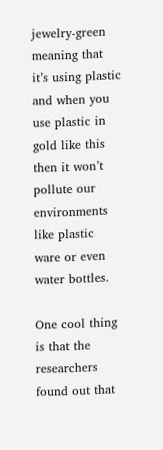jewelry-green meaning that it’s using plastic and when you use plastic in gold like this then it won’t pollute our environments like plastic ware or even water bottles.

One cool thing is that the researchers found out that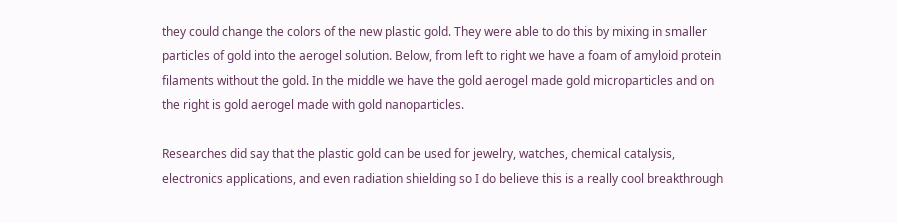they could change the colors of the new plastic gold. They were able to do this by mixing in smaller particles of gold into the aerogel solution. Below, from left to right we have a foam of amyloid protein filaments without the gold. In the middle we have the gold aerogel made gold microparticles and on the right is gold aerogel made with gold nanoparticles.

Researches did say that the plastic gold can be used for jewelry, watches, chemical catalysis, electronics applications, and even radiation shielding so I do believe this is a really cool breakthrough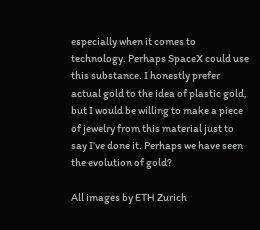especially when it comes to technology. Perhaps SpaceX could use this substance. I honestly prefer actual gold to the idea of plastic gold, but I would be willing to make a piece of jewelry from this material just to say I’ve done it. Perhaps we have seen the evolution of gold?

All images by ETH Zurich